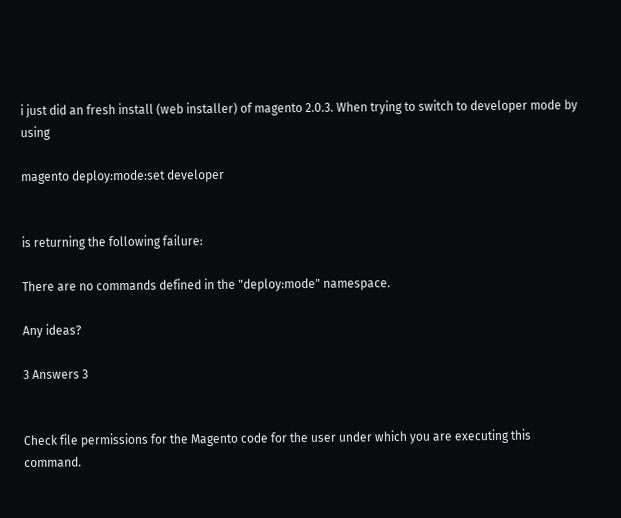i just did an fresh install (web installer) of magento 2.0.3. When trying to switch to developer mode by using

magento deploy:mode:set developer


is returning the following failure:

There are no commands defined in the "deploy:mode" namespace.

Any ideas?

3 Answers 3


Check file permissions for the Magento code for the user under which you are executing this command.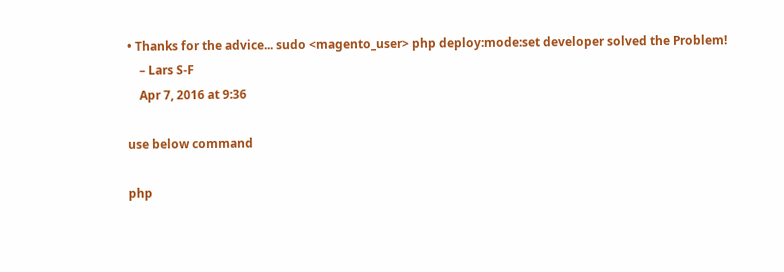• Thanks for the advice... sudo <magento_user> php deploy:mode:set developer solved the Problem!
    – Lars S-F
    Apr 7, 2016 at 9:36

use below command

php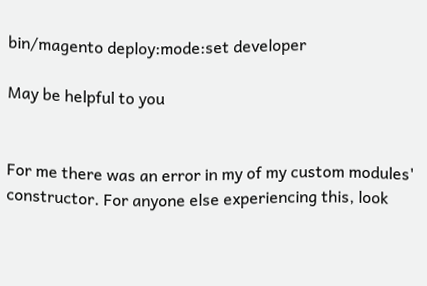bin/magento deploy:mode:set developer

May be helpful to you


For me there was an error in my of my custom modules' constructor. For anyone else experiencing this, look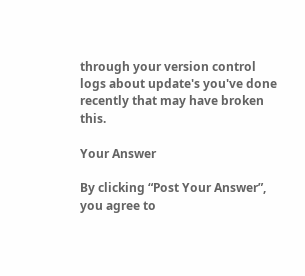through your version control logs about update's you've done recently that may have broken this.

Your Answer

By clicking “Post Your Answer”, you agree to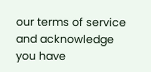our terms of service and acknowledge you have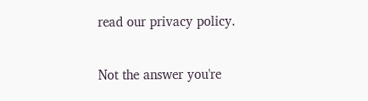read our privacy policy.

Not the answer you're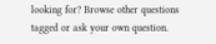looking for? Browse other questions tagged or ask your own question.